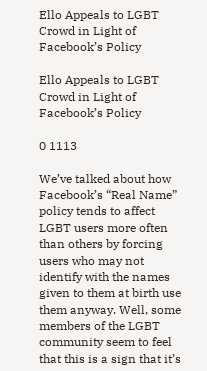Ello Appeals to LGBT Crowd in Light of Facebook’s Policy

Ello Appeals to LGBT Crowd in Light of Facebook’s Policy

0 1113

We’ve talked about how Facebook’s “Real Name” policy tends to affect LGBT users more often than others by forcing users who may not identify with the names given to them at birth use them anyway. Well, some members of the LGBT community seem to feel that this is a sign that it’s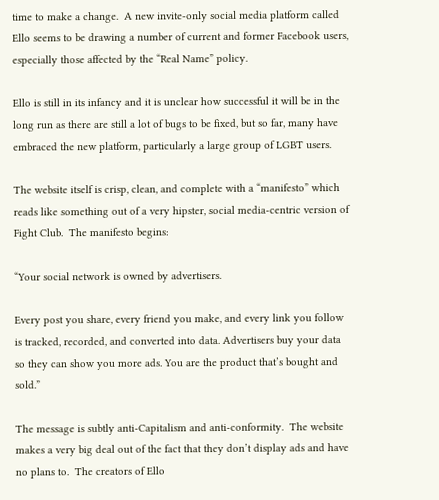time to make a change.  A new invite-only social media platform called Ello seems to be drawing a number of current and former Facebook users, especially those affected by the “Real Name” policy.

Ello is still in its infancy and it is unclear how successful it will be in the long run as there are still a lot of bugs to be fixed, but so far, many have embraced the new platform, particularly a large group of LGBT users.

The website itself is crisp, clean, and complete with a “manifesto” which reads like something out of a very hipster, social media-centric version of Fight Club.  The manifesto begins:

“Your social network is owned by advertisers.

Every post you share, every friend you make, and every link you follow is tracked, recorded, and converted into data. Advertisers buy your data so they can show you more ads. You are the product that’s bought and sold.”

The message is subtly anti-Capitalism and anti-conformity.  The website makes a very big deal out of the fact that they don’t display ads and have no plans to.  The creators of Ello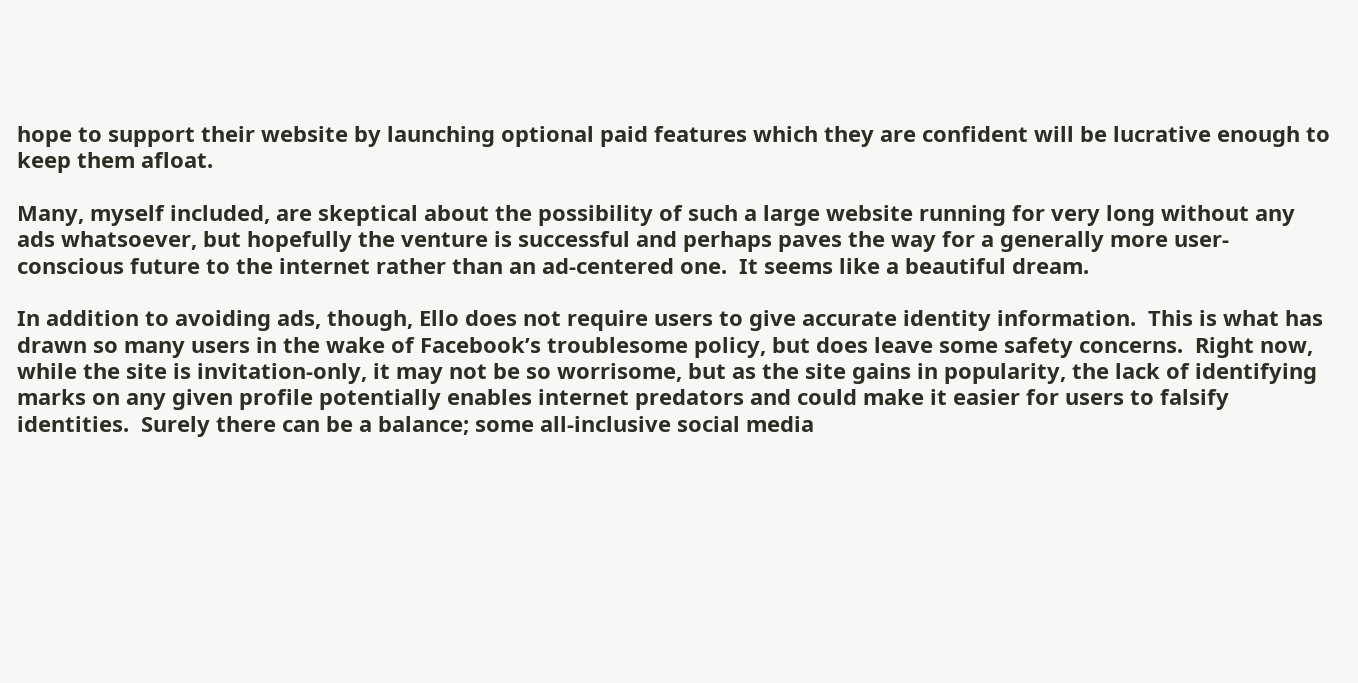hope to support their website by launching optional paid features which they are confident will be lucrative enough to keep them afloat.

Many, myself included, are skeptical about the possibility of such a large website running for very long without any ads whatsoever, but hopefully the venture is successful and perhaps paves the way for a generally more user-conscious future to the internet rather than an ad-centered one.  It seems like a beautiful dream.

In addition to avoiding ads, though, Ello does not require users to give accurate identity information.  This is what has drawn so many users in the wake of Facebook’s troublesome policy, but does leave some safety concerns.  Right now, while the site is invitation-only, it may not be so worrisome, but as the site gains in popularity, the lack of identifying marks on any given profile potentially enables internet predators and could make it easier for users to falsify identities.  Surely there can be a balance; some all-inclusive social media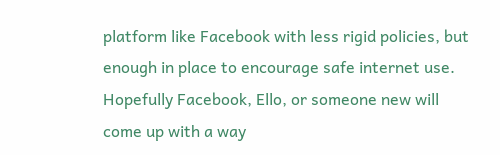platform like Facebook with less rigid policies, but enough in place to encourage safe internet use.  Hopefully Facebook, Ello, or someone new will come up with a way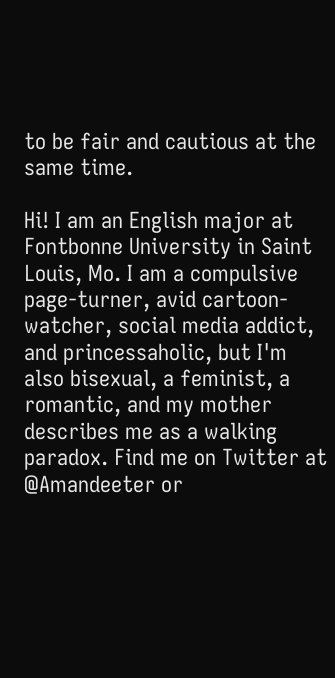to be fair and cautious at the same time.

Hi! I am an English major at Fontbonne University in Saint Louis, Mo. I am a compulsive page-turner, avid cartoon-watcher, social media addict, and princessaholic, but I'm also bisexual, a feminist, a romantic, and my mother describes me as a walking paradox. Find me on Twitter at @Amandeeter or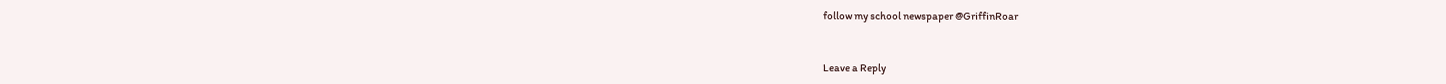follow my school newspaper @GriffinRoar


Leave a Reply